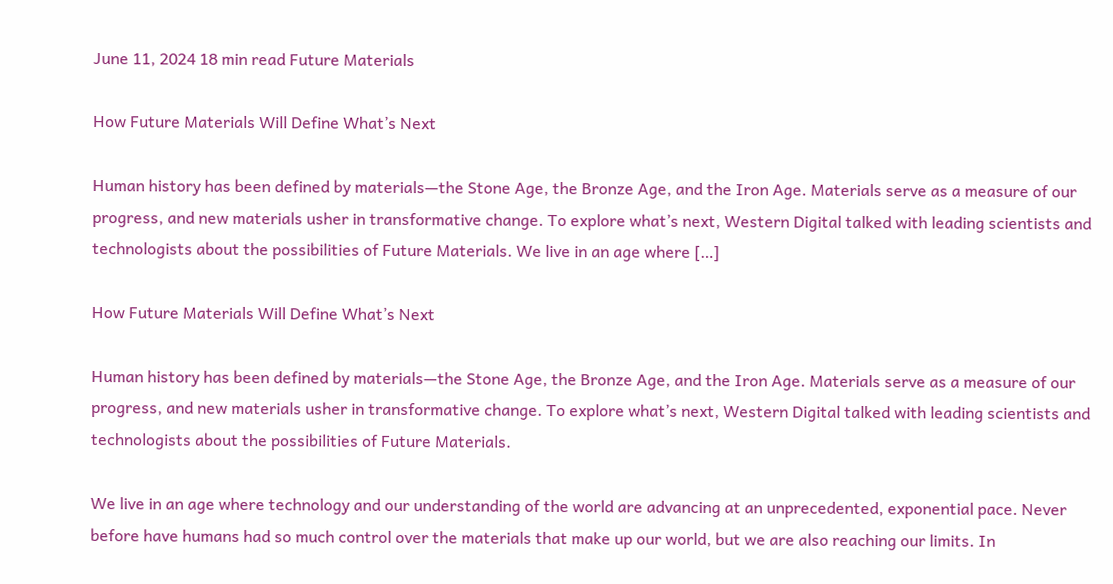June 11, 2024 18 min read Future Materials

How Future Materials Will Define What’s Next

Human history has been defined by materials—the Stone Age, the Bronze Age, and the Iron Age. Materials serve as a measure of our progress, and new materials usher in transformative change. To explore what’s next, Western Digital talked with leading scientists and technologists about the possibilities of Future Materials. We live in an age where […]

How Future Materials Will Define What’s Next

Human history has been defined by materials—the Stone Age, the Bronze Age, and the Iron Age. Materials serve as a measure of our progress, and new materials usher in transformative change. To explore what’s next, Western Digital talked with leading scientists and technologists about the possibilities of Future Materials.

We live in an age where technology and our understanding of the world are advancing at an unprecedented, exponential pace. Never before have humans had so much control over the materials that make up our world, but we are also reaching our limits. In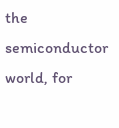the semiconductor world, for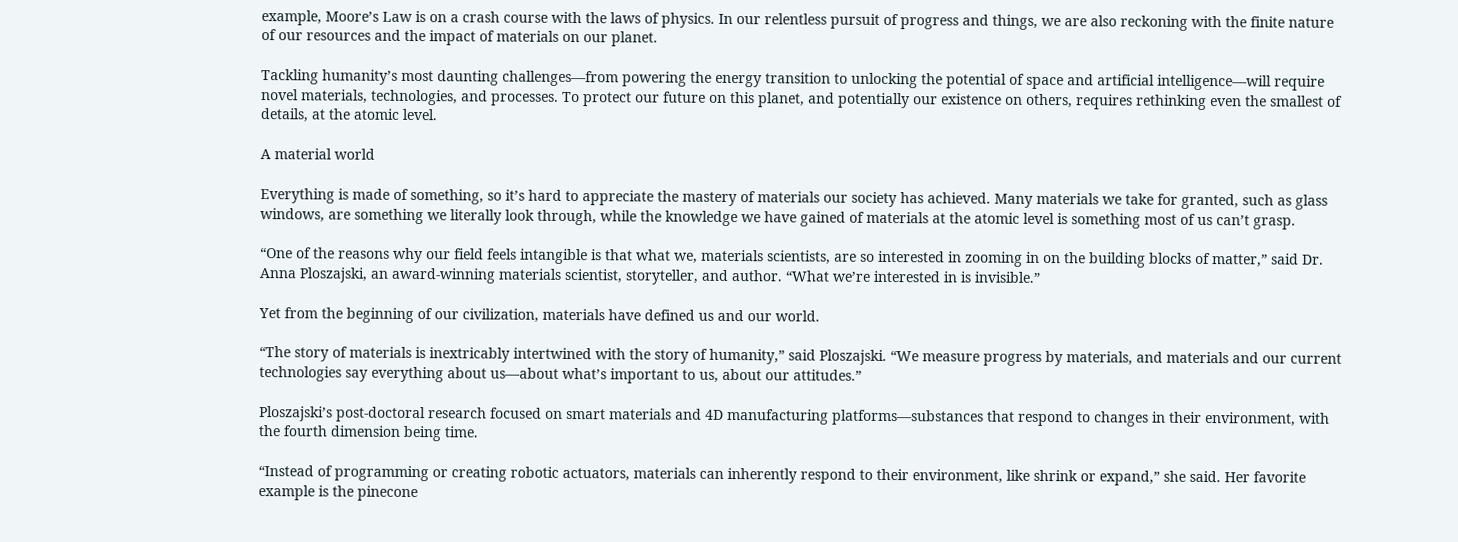example, Moore’s Law is on a crash course with the laws of physics. In our relentless pursuit of progress and things, we are also reckoning with the finite nature of our resources and the impact of materials on our planet.

Tackling humanity’s most daunting challenges—from powering the energy transition to unlocking the potential of space and artificial intelligence—will require novel materials, technologies, and processes. To protect our future on this planet, and potentially our existence on others, requires rethinking even the smallest of details, at the atomic level.

A material world

Everything is made of something, so it’s hard to appreciate the mastery of materials our society has achieved. Many materials we take for granted, such as glass windows, are something we literally look through, while the knowledge we have gained of materials at the atomic level is something most of us can’t grasp.

“One of the reasons why our field feels intangible is that what we, materials scientists, are so interested in zooming in on the building blocks of matter,” said Dr. Anna Ploszajski, an award-winning materials scientist, storyteller, and author. “What we’re interested in is invisible.”

Yet from the beginning of our civilization, materials have defined us and our world.

“The story of materials is inextricably intertwined with the story of humanity,” said Ploszajski. “We measure progress by materials, and materials and our current technologies say everything about us—about what’s important to us, about our attitudes.”

Ploszajski’s post-doctoral research focused on smart materials and 4D manufacturing platforms—substances that respond to changes in their environment, with the fourth dimension being time.

“Instead of programming or creating robotic actuators, materials can inherently respond to their environment, like shrink or expand,” she said. Her favorite example is the pinecone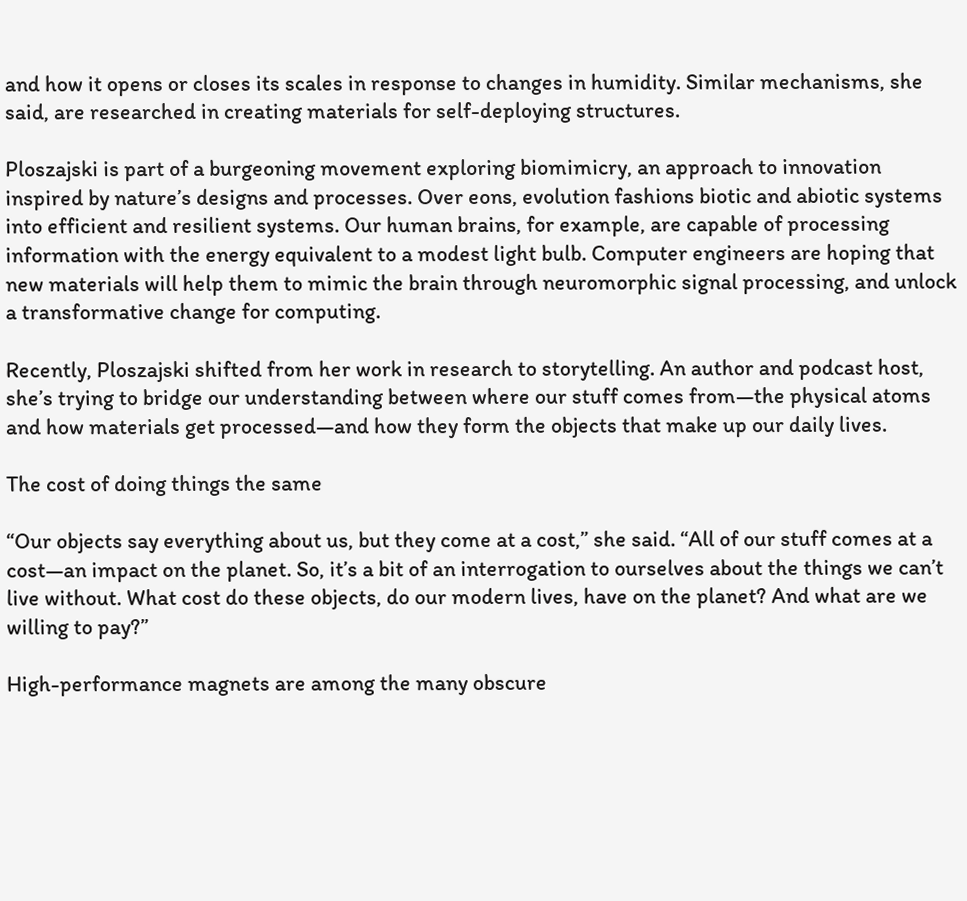and how it opens or closes its scales in response to changes in humidity. Similar mechanisms, she said, are researched in creating materials for self-deploying structures.

Ploszajski is part of a burgeoning movement exploring biomimicry, an approach to innovation inspired by nature’s designs and processes. Over eons, evolution fashions biotic and abiotic systems into efficient and resilient systems. Our human brains, for example, are capable of processing information with the energy equivalent to a modest light bulb. Computer engineers are hoping that new materials will help them to mimic the brain through neuromorphic signal processing, and unlock a transformative change for computing.

Recently, Ploszajski shifted from her work in research to storytelling. An author and podcast host, she’s trying to bridge our understanding between where our stuff comes from—the physical atoms and how materials get processed—and how they form the objects that make up our daily lives.

The cost of doing things the same

“Our objects say everything about us, but they come at a cost,” she said. “All of our stuff comes at a cost—an impact on the planet. So, it’s a bit of an interrogation to ourselves about the things we can’t live without. What cost do these objects, do our modern lives, have on the planet? And what are we willing to pay?”

High-performance magnets are among the many obscure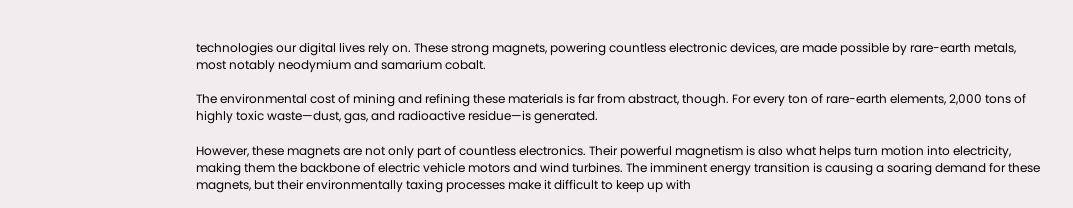technologies our digital lives rely on. These strong magnets, powering countless electronic devices, are made possible by rare-earth metals, most notably neodymium and samarium cobalt.

The environmental cost of mining and refining these materials is far from abstract, though. For every ton of rare-earth elements, 2,000 tons of highly toxic waste—dust, gas, and radioactive residue—is generated.

However, these magnets are not only part of countless electronics. Their powerful magnetism is also what helps turn motion into electricity, making them the backbone of electric vehicle motors and wind turbines. The imminent energy transition is causing a soaring demand for these magnets, but their environmentally taxing processes make it difficult to keep up with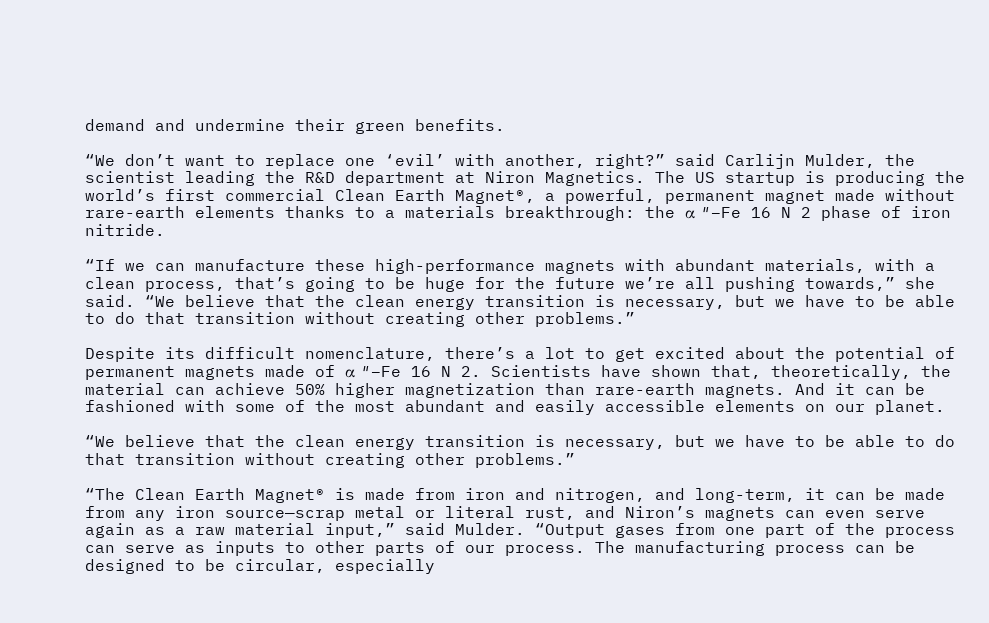demand and undermine their green benefits.

“We don’t want to replace one ‘evil’ with another, right?” said Carlijn Mulder, the scientist leading the R&D department at Niron Magnetics. The US startup is producing the world’s first commercial Clean Earth Magnet®, a powerful, permanent magnet made without rare-earth elements thanks to a materials breakthrough: the α ″–Fe 16 N 2 phase of iron nitride.

“If we can manufacture these high-performance magnets with abundant materials, with a clean process, that’s going to be huge for the future we’re all pushing towards,” she said. “We believe that the clean energy transition is necessary, but we have to be able to do that transition without creating other problems.”

Despite its difficult nomenclature, there’s a lot to get excited about the potential of permanent magnets made of α ″–Fe 16 N 2. Scientists have shown that, theoretically, the material can achieve 50% higher magnetization than rare-earth magnets. And it can be fashioned with some of the most abundant and easily accessible elements on our planet.

“We believe that the clean energy transition is necessary, but we have to be able to do that transition without creating other problems.”

“The Clean Earth Magnet® is made from iron and nitrogen, and long-term, it can be made from any iron source—scrap metal or literal rust, and Niron’s magnets can even serve again as a raw material input,” said Mulder. “Output gases from one part of the process can serve as inputs to other parts of our process. The manufacturing process can be designed to be circular, especially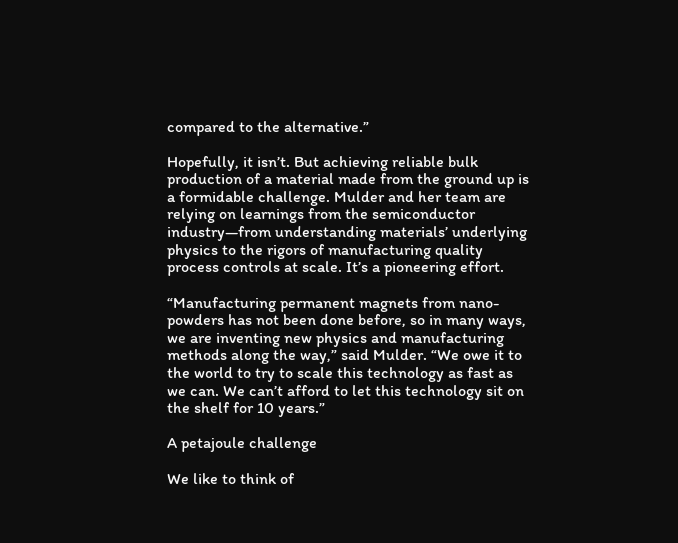compared to the alternative.”

Hopefully, it isn’t. But achieving reliable bulk production of a material made from the ground up is a formidable challenge. Mulder and her team are relying on learnings from the semiconductor industry—from understanding materials’ underlying physics to the rigors of manufacturing quality process controls at scale. It’s a pioneering effort.

“Manufacturing permanent magnets from nano-powders has not been done before, so in many ways, we are inventing new physics and manufacturing methods along the way,” said Mulder. “We owe it to the world to try to scale this technology as fast as we can. We can’t afford to let this technology sit on the shelf for 10 years.”

A petajoule challenge

We like to think of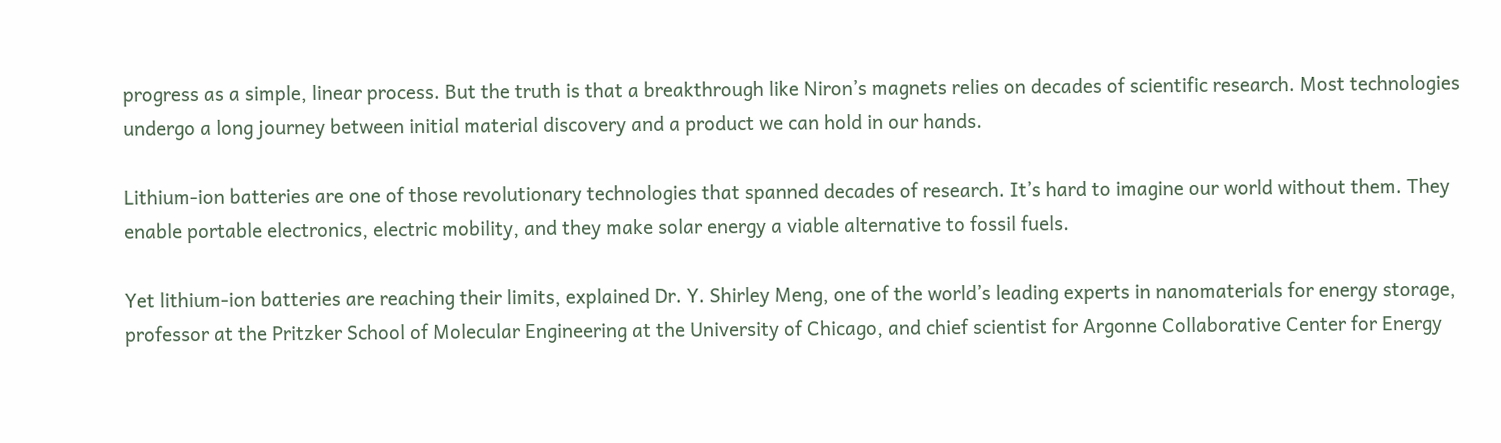progress as a simple, linear process. But the truth is that a breakthrough like Niron’s magnets relies on decades of scientific research. Most technologies undergo a long journey between initial material discovery and a product we can hold in our hands.

Lithium-ion batteries are one of those revolutionary technologies that spanned decades of research. It’s hard to imagine our world without them. They enable portable electronics, electric mobility, and they make solar energy a viable alternative to fossil fuels.

Yet lithium-ion batteries are reaching their limits, explained Dr. Y. Shirley Meng, one of the world’s leading experts in nanomaterials for energy storage, professor at the Pritzker School of Molecular Engineering at the University of Chicago, and chief scientist for Argonne Collaborative Center for Energy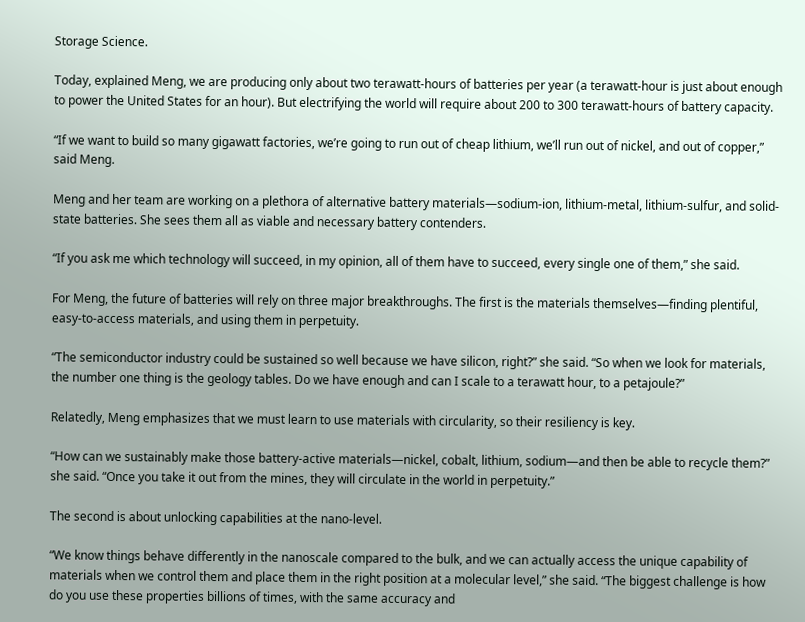Storage Science.

Today, explained Meng, we are producing only about two terawatt-hours of batteries per year (a terawatt-hour is just about enough to power the United States for an hour). But electrifying the world will require about 200 to 300 terawatt-hours of battery capacity.

“If we want to build so many gigawatt factories, we’re going to run out of cheap lithium, we’ll run out of nickel, and out of copper,” said Meng.

Meng and her team are working on a plethora of alternative battery materials—sodium-ion, lithium-metal, lithium-sulfur, and solid-state batteries. She sees them all as viable and necessary battery contenders.

“If you ask me which technology will succeed, in my opinion, all of them have to succeed, every single one of them,” she said.

For Meng, the future of batteries will rely on three major breakthroughs. The first is the materials themselves—finding plentiful, easy-to-access materials, and using them in perpetuity.

“The semiconductor industry could be sustained so well because we have silicon, right?” she said. “So when we look for materials, the number one thing is the geology tables. Do we have enough and can I scale to a terawatt hour, to a petajoule?”

Relatedly, Meng emphasizes that we must learn to use materials with circularity, so their resiliency is key.

“How can we sustainably make those battery-active materials—nickel, cobalt, lithium, sodium—and then be able to recycle them?” she said. “Once you take it out from the mines, they will circulate in the world in perpetuity.”

The second is about unlocking capabilities at the nano-level.

“We know things behave differently in the nanoscale compared to the bulk, and we can actually access the unique capability of materials when we control them and place them in the right position at a molecular level,” she said. “The biggest challenge is how do you use these properties billions of times, with the same accuracy and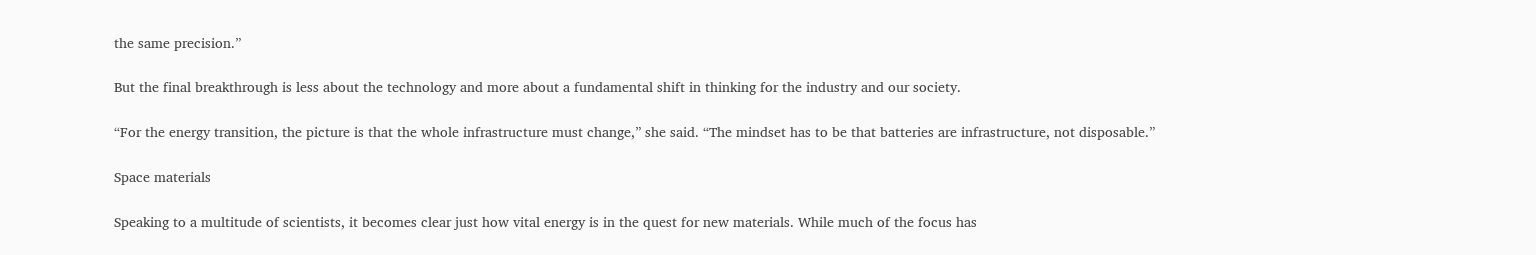the same precision.”

But the final breakthrough is less about the technology and more about a fundamental shift in thinking for the industry and our society.

“For the energy transition, the picture is that the whole infrastructure must change,” she said. “The mindset has to be that batteries are infrastructure, not disposable.”

Space materials

Speaking to a multitude of scientists, it becomes clear just how vital energy is in the quest for new materials. While much of the focus has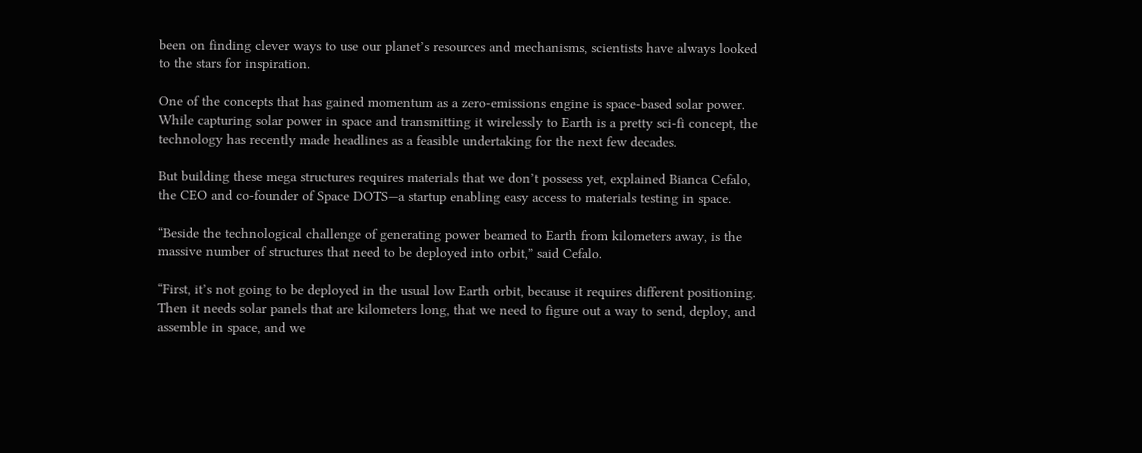been on finding clever ways to use our planet’s resources and mechanisms, scientists have always looked to the stars for inspiration.

One of the concepts that has gained momentum as a zero-emissions engine is space-based solar power. While capturing solar power in space and transmitting it wirelessly to Earth is a pretty sci-fi concept, the technology has recently made headlines as a feasible undertaking for the next few decades.

But building these mega structures requires materials that we don’t possess yet, explained Bianca Cefalo, the CEO and co-founder of Space DOTS—a startup enabling easy access to materials testing in space.

“Beside the technological challenge of generating power beamed to Earth from kilometers away, is the massive number of structures that need to be deployed into orbit,” said Cefalo.

“First, it’s not going to be deployed in the usual low Earth orbit, because it requires different positioning. Then it needs solar panels that are kilometers long, that we need to figure out a way to send, deploy, and assemble in space, and we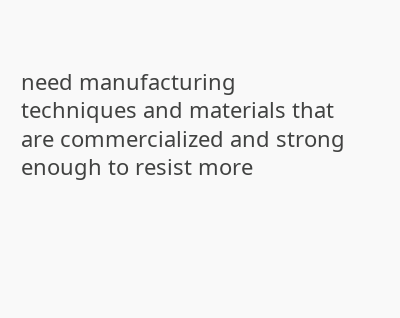need manufacturing techniques and materials that are commercialized and strong enough to resist more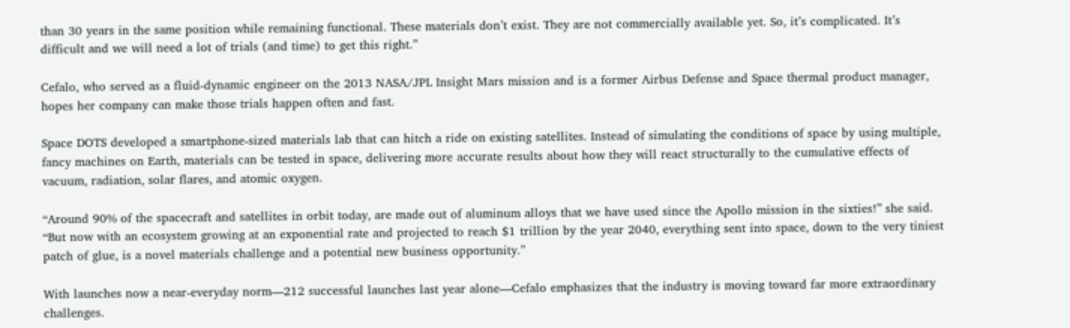than 30 years in the same position while remaining functional. These materials don’t exist. They are not commercially available yet. So, it’s complicated. It’s difficult and we will need a lot of trials (and time) to get this right.”

Cefalo, who served as a fluid-dynamic engineer on the 2013 NASA/JPL Insight Mars mission and is a former Airbus Defense and Space thermal product manager, hopes her company can make those trials happen often and fast.

Space DOTS developed a smartphone-sized materials lab that can hitch a ride on existing satellites. Instead of simulating the conditions of space by using multiple, fancy machines on Earth, materials can be tested in space, delivering more accurate results about how they will react structurally to the cumulative effects of vacuum, radiation, solar flares, and atomic oxygen.

“Around 90% of the spacecraft and satellites in orbit today, are made out of aluminum alloys that we have used since the Apollo mission in the sixties!” she said. “But now with an ecosystem growing at an exponential rate and projected to reach $1 trillion by the year 2040, everything sent into space, down to the very tiniest patch of glue, is a novel materials challenge and a potential new business opportunity.”

With launches now a near-everyday norm—212 successful launches last year alone—Cefalo emphasizes that the industry is moving toward far more extraordinary challenges.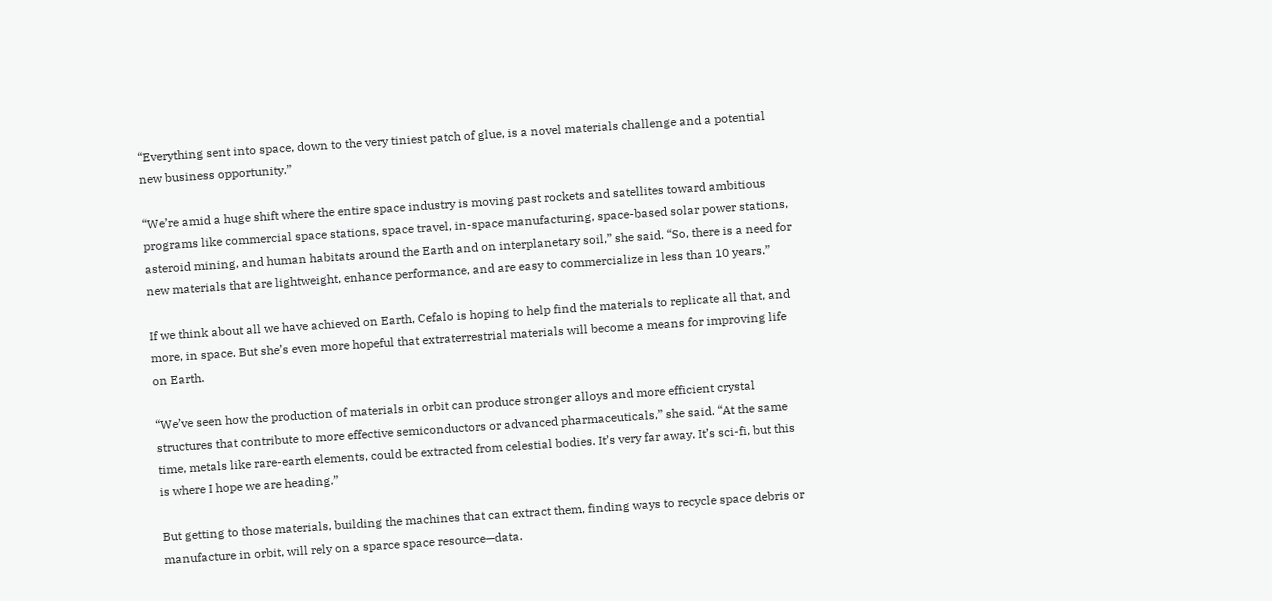“Everything sent into space, down to the very tiniest patch of glue, is a novel materials challenge and a potential new business opportunity.”

“We’re amid a huge shift where the entire space industry is moving past rockets and satellites toward ambitious programs like commercial space stations, space travel, in-space manufacturing, space-based solar power stations, asteroid mining, and human habitats around the Earth and on interplanetary soil,” she said. “So, there is a need for new materials that are lightweight, enhance performance, and are easy to commercialize in less than 10 years.”

If we think about all we have achieved on Earth, Cefalo is hoping to help find the materials to replicate all that, and more, in space. But she’s even more hopeful that extraterrestrial materials will become a means for improving life on Earth.

“We’ve seen how the production of materials in orbit can produce stronger alloys and more efficient crystal structures that contribute to more effective semiconductors or advanced pharmaceuticals,” she said. “At the same time, metals like rare-earth elements, could be extracted from celestial bodies. It’s very far away. It’s sci-fi, but this is where I hope we are heading.”

But getting to those materials, building the machines that can extract them, finding ways to recycle space debris or manufacture in orbit, will rely on a sparce space resource—data.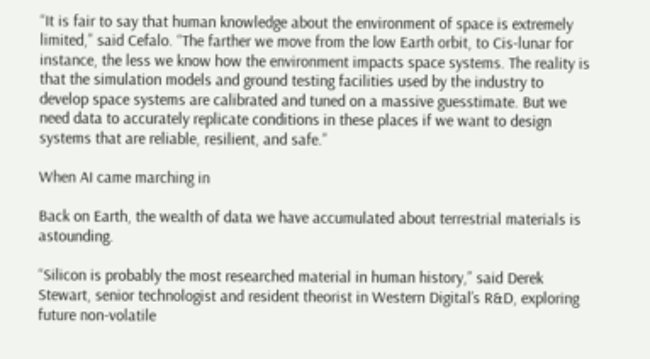“It is fair to say that human knowledge about the environment of space is extremely limited,” said Cefalo. “The farther we move from the low Earth orbit, to Cis-lunar for instance, the less we know how the environment impacts space systems. The reality is that the simulation models and ground testing facilities used by the industry to develop space systems are calibrated and tuned on a massive guesstimate. But we need data to accurately replicate conditions in these places if we want to design systems that are reliable, resilient, and safe.”

When AI came marching in

Back on Earth, the wealth of data we have accumulated about terrestrial materials is astounding.

“Silicon is probably the most researched material in human history,” said Derek Stewart, senior technologist and resident theorist in Western Digital’s R&D, exploring future non-volatile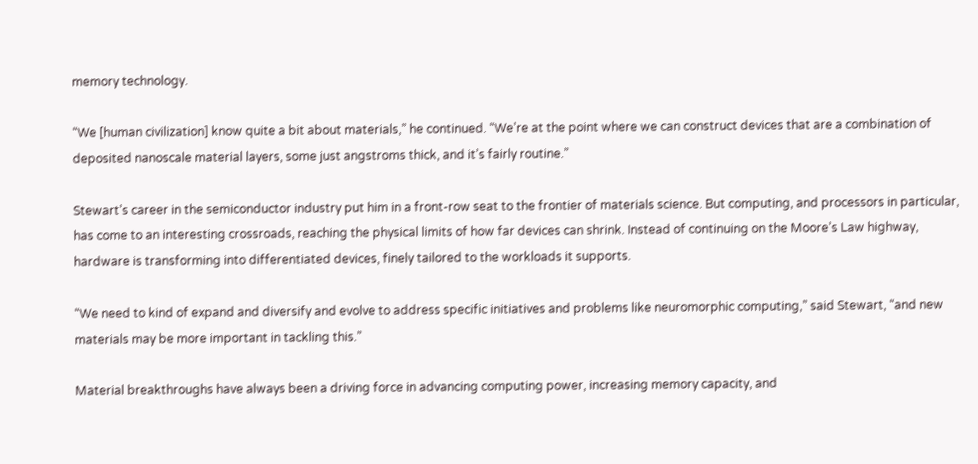memory technology.

“We [human civilization] know quite a bit about materials,” he continued. “We’re at the point where we can construct devices that are a combination of deposited nanoscale material layers, some just angstroms thick, and it’s fairly routine.”

Stewart’s career in the semiconductor industry put him in a front-row seat to the frontier of materials science. But computing, and processors in particular, has come to an interesting crossroads, reaching the physical limits of how far devices can shrink. Instead of continuing on the Moore’s Law highway, hardware is transforming into differentiated devices, finely tailored to the workloads it supports.

“We need to kind of expand and diversify and evolve to address specific initiatives and problems like neuromorphic computing,” said Stewart, “and new materials may be more important in tackling this.”

Material breakthroughs have always been a driving force in advancing computing power, increasing memory capacity, and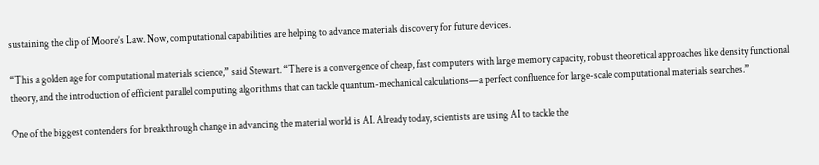sustaining the clip of Moore’s Law. Now, computational capabilities are helping to advance materials discovery for future devices.

“This a golden age for computational materials science,” said Stewart. “There is a convergence of cheap, fast computers with large memory capacity, robust theoretical approaches like density functional theory, and the introduction of efficient parallel computing algorithms that can tackle quantum-mechanical calculations—a perfect confluence for large-scale computational materials searches.”

One of the biggest contenders for breakthrough change in advancing the material world is AI. Already today, scientists are using AI to tackle the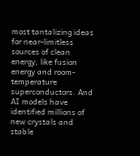most tantalizing ideas for near-limitless sources of clean energy, like fusion energy and room-temperature superconductors. And AI models have identified millions of new crystals and stable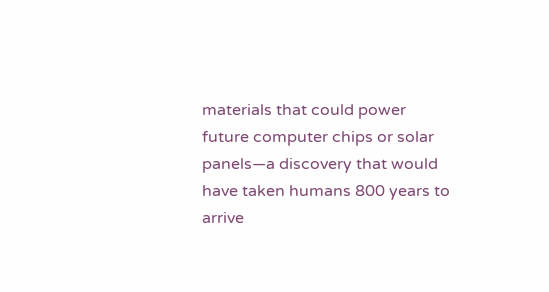materials that could power future computer chips or solar panels—a discovery that would have taken humans 800 years to arrive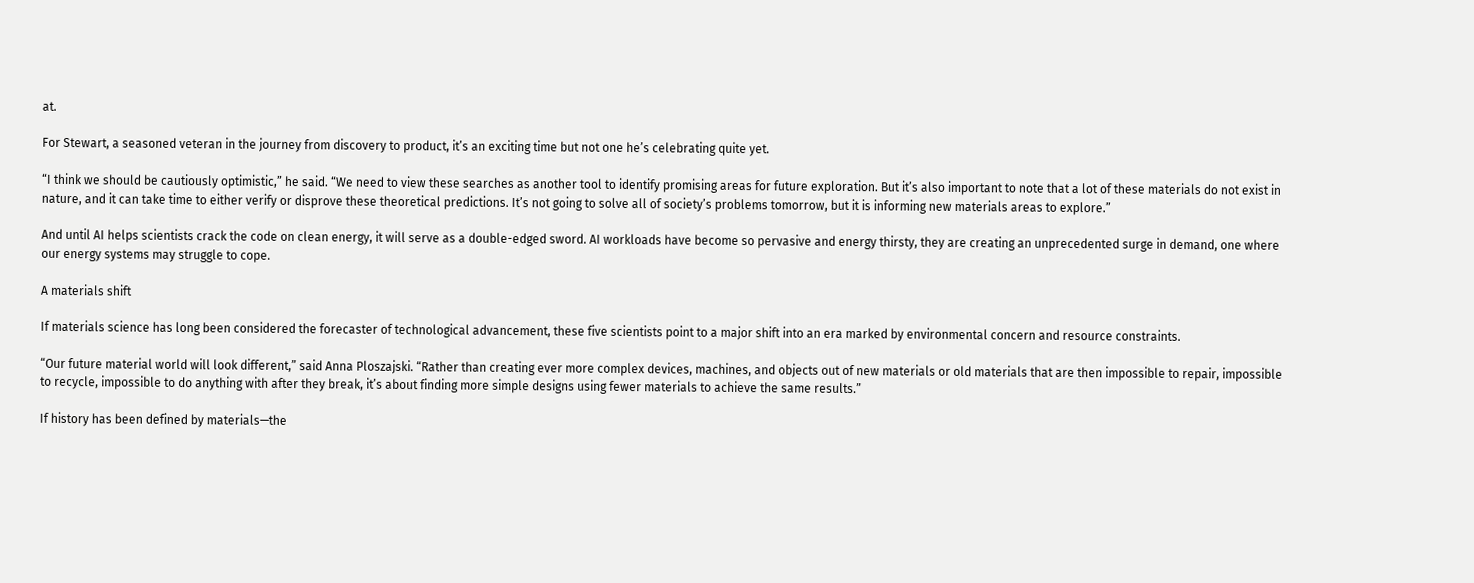at.

For Stewart, a seasoned veteran in the journey from discovery to product, it’s an exciting time but not one he’s celebrating quite yet.

“I think we should be cautiously optimistic,” he said. “We need to view these searches as another tool to identify promising areas for future exploration. But it’s also important to note that a lot of these materials do not exist in nature, and it can take time to either verify or disprove these theoretical predictions. It’s not going to solve all of society’s problems tomorrow, but it is informing new materials areas to explore.”

And until AI helps scientists crack the code on clean energy, it will serve as a double-edged sword. AI workloads have become so pervasive and energy thirsty, they are creating an unprecedented surge in demand, one where our energy systems may struggle to cope.

A materials shift

If materials science has long been considered the forecaster of technological advancement, these five scientists point to a major shift into an era marked by environmental concern and resource constraints.

“Our future material world will look different,” said Anna Ploszajski. “Rather than creating ever more complex devices, machines, and objects out of new materials or old materials that are then impossible to repair, impossible to recycle, impossible to do anything with after they break, it’s about finding more simple designs using fewer materials to achieve the same results.”

If history has been defined by materials—the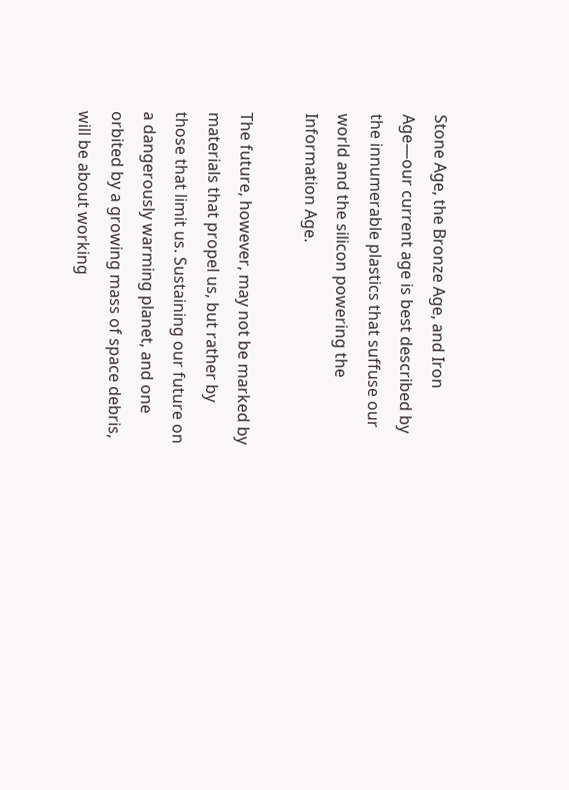Stone Age, the Bronze Age, and Iron Age—our current age is best described by the innumerable plastics that suffuse our world and the silicon powering the Information Age.

The future, however, may not be marked by materials that propel us, but rather by those that limit us. Sustaining our future on a dangerously warming planet, and one orbited by a growing mass of space debris, will be about working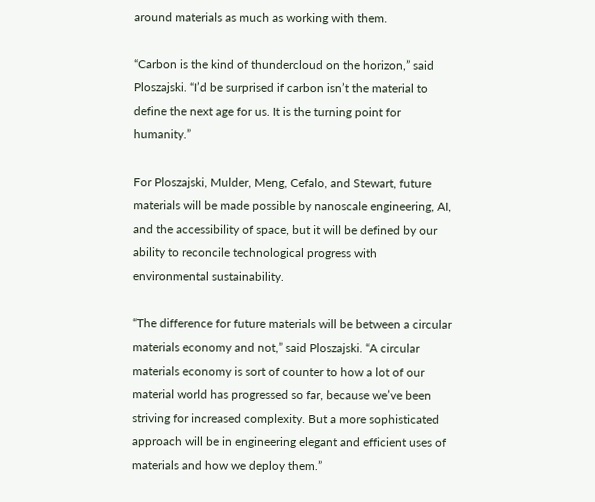around materials as much as working with them.

“Carbon is the kind of thundercloud on the horizon,” said Ploszajski. “I’d be surprised if carbon isn’t the material to define the next age for us. It is the turning point for humanity.”

For Ploszajski, Mulder, Meng, Cefalo, and Stewart, future materials will be made possible by nanoscale engineering, AI, and the accessibility of space, but it will be defined by our ability to reconcile technological progress with environmental sustainability.

“The difference for future materials will be between a circular materials economy and not,” said Ploszajski. “A circular materials economy is sort of counter to how a lot of our material world has progressed so far, because we’ve been striving for increased complexity. But a more sophisticated approach will be in engineering elegant and efficient uses of materials and how we deploy them.”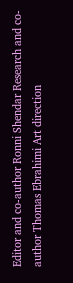Editor and co-author Ronni Shendar Research and co-author Thomas Ebrahimi Art direction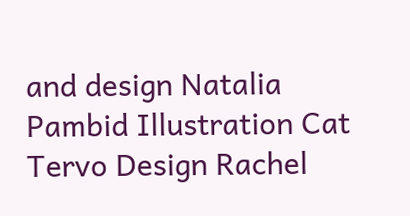and design Natalia Pambid Illustration Cat Tervo Design Rachel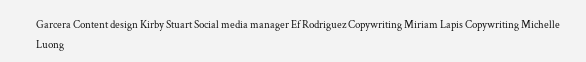Garcera Content design Kirby Stuart Social media manager Ef Rodriguez Copywriting Miriam Lapis Copywriting Michelle Luong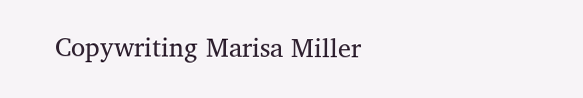Copywriting Marisa Miller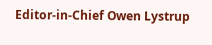Editor-in-Chief Owen Lystrup